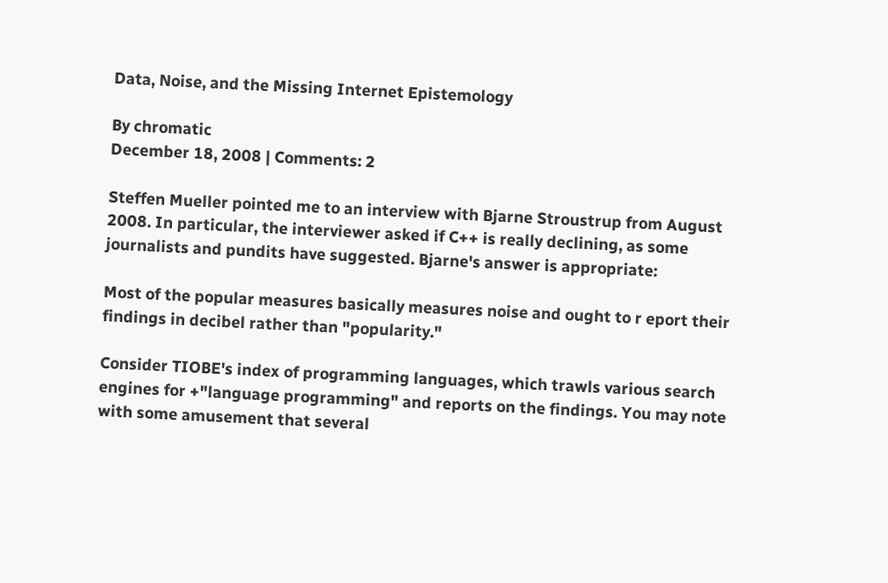Data, Noise, and the Missing Internet Epistemology

By chromatic
December 18, 2008 | Comments: 2

Steffen Mueller pointed me to an interview with Bjarne Stroustrup from August 2008. In particular, the interviewer asked if C++ is really declining, as some journalists and pundits have suggested. Bjarne's answer is appropriate:

Most of the popular measures basically measures noise and ought to r eport their findings in decibel rather than "popularity."

Consider TIOBE's index of programming languages, which trawls various search engines for +"language programming" and reports on the findings. You may note with some amusement that several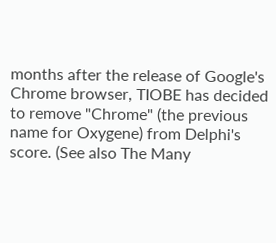months after the release of Google's Chrome browser, TIOBE has decided to remove "Chrome" (the previous name for Oxygene) from Delphi's score. (See also The Many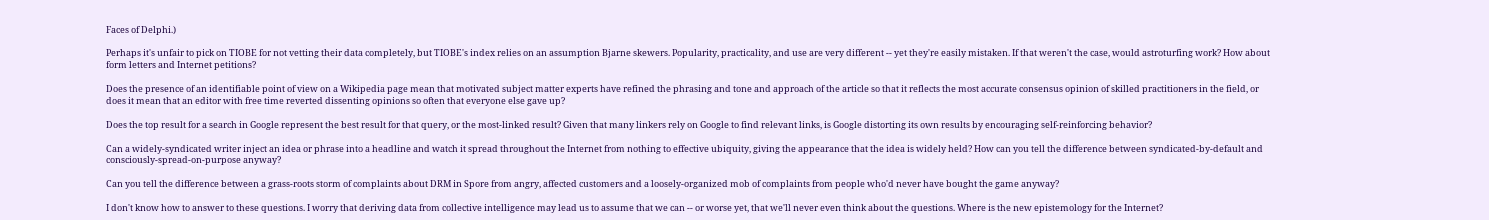Faces of Delphi.)

Perhaps it's unfair to pick on TIOBE for not vetting their data completely, but TIOBE's index relies on an assumption Bjarne skewers. Popularity, practicality, and use are very different -- yet they're easily mistaken. If that weren't the case, would astroturfing work? How about form letters and Internet petitions?

Does the presence of an identifiable point of view on a Wikipedia page mean that motivated subject matter experts have refined the phrasing and tone and approach of the article so that it reflects the most accurate consensus opinion of skilled practitioners in the field, or does it mean that an editor with free time reverted dissenting opinions so often that everyone else gave up?

Does the top result for a search in Google represent the best result for that query, or the most-linked result? Given that many linkers rely on Google to find relevant links, is Google distorting its own results by encouraging self-reinforcing behavior?

Can a widely-syndicated writer inject an idea or phrase into a headline and watch it spread throughout the Internet from nothing to effective ubiquity, giving the appearance that the idea is widely held? How can you tell the difference between syndicated-by-default and consciously-spread-on-purpose anyway?

Can you tell the difference between a grass-roots storm of complaints about DRM in Spore from angry, affected customers and a loosely-organized mob of complaints from people who'd never have bought the game anyway?

I don't know how to answer to these questions. I worry that deriving data from collective intelligence may lead us to assume that we can -- or worse yet, that we'll never even think about the questions. Where is the new epistemology for the Internet?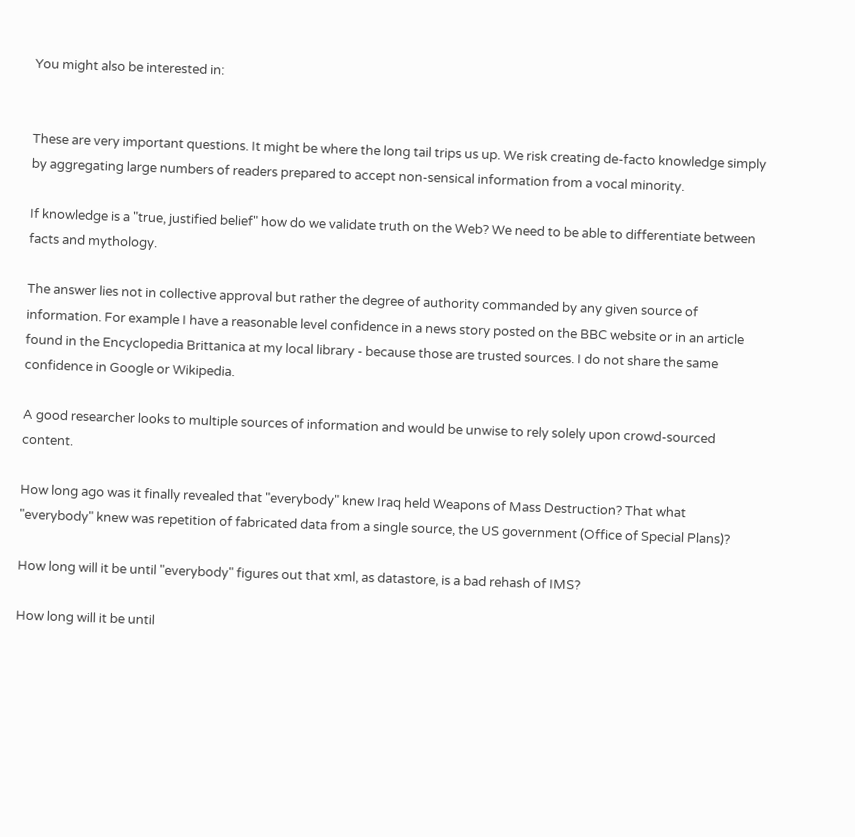You might also be interested in:


These are very important questions. It might be where the long tail trips us up. We risk creating de-facto knowledge simply by aggregating large numbers of readers prepared to accept non-sensical information from a vocal minority.

If knowledge is a "true, justified belief" how do we validate truth on the Web? We need to be able to differentiate between facts and mythology.

The answer lies not in collective approval but rather the degree of authority commanded by any given source of information. For example I have a reasonable level confidence in a news story posted on the BBC website or in an article found in the Encyclopedia Brittanica at my local library - because those are trusted sources. I do not share the same confidence in Google or Wikipedia.

A good researcher looks to multiple sources of information and would be unwise to rely solely upon crowd-sourced content.

How long ago was it finally revealed that "everybody" knew Iraq held Weapons of Mass Destruction? That what "everybody" knew was repetition of fabricated data from a single source, the US government (Office of Special Plans)?

How long will it be until "everybody" figures out that xml, as datastore, is a bad rehash of IMS?

How long will it be until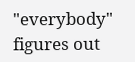"everybody" figures out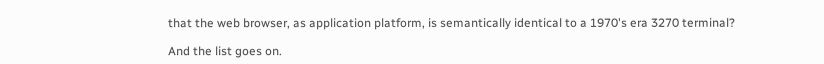that the web browser, as application platform, is semantically identical to a 1970's era 3270 terminal?

And the list goes on.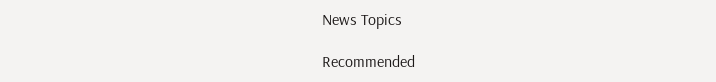News Topics

Recommended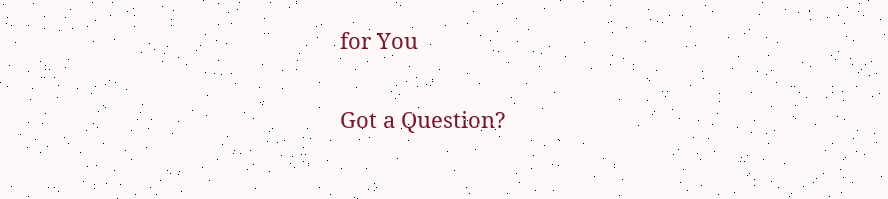for You

Got a Question?